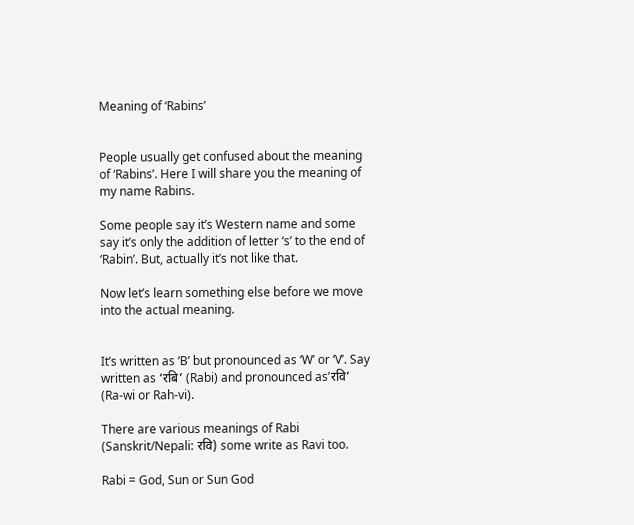Meaning of ‘Rabins’


People usually get confused about the meaning of ‘Rabins’. Here I will share you the meaning of my name Rabins.

Some people say it’s Western name and some say it’s only the addition of letter ‘s’ to the end of ‘Rabin’. But, actually it’s not like that.

Now let’s learn something else before we move into the actual meaning.


It’s written as ‘B’ but pronounced as ‘W’ or ‘V’. Say written as ‘रबि’ (Rabi) and pronounced as’रवि’ (Ra-wi or Rah-vi).

There are various meanings of Rabi (Sanskrit/Nepali: रवि) some write as Ravi too.

Rabi = God, Sun or Sun God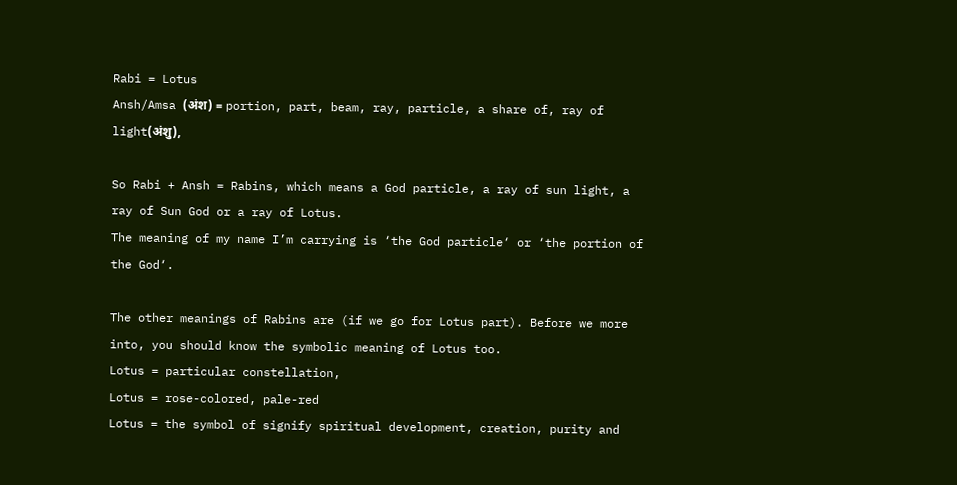Rabi = Lotus
Ansh/Amsa (अंश) = portion, part, beam, ray, particle, a share of, ray of light(अंशु),

So Rabi + Ansh = Rabins, which means a God particle, a ray of sun light, a ray of Sun God or a ray of Lotus.
The meaning of my name I’m carrying is ‘the God particle‘ or ‘the portion of the God‘.

The other meanings of Rabins are (if we go for Lotus part). Before we more into, you should know the symbolic meaning of Lotus too.
Lotus = particular constellation,
Lotus = rose-colored, pale-red
Lotus = the symbol of signify spiritual development, creation, purity and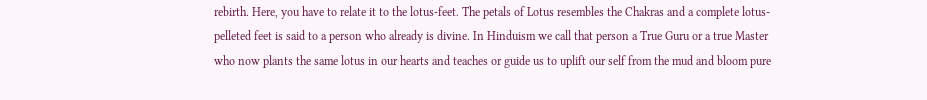rebirth. Here, you have to relate it to the lotus-feet. The petals of Lotus resembles the Chakras and a complete lotus-pelleted feet is said to a person who already is divine. In Hinduism we call that person a True Guru or a true Master who now plants the same lotus in our hearts and teaches or guide us to uplift our self from the mud and bloom pure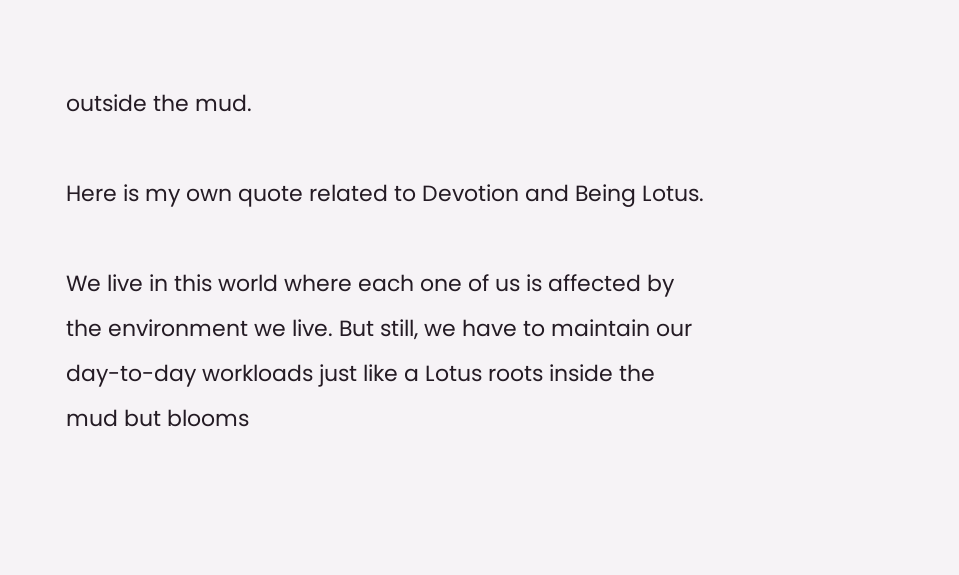outside the mud.

Here is my own quote related to Devotion and Being Lotus.

We live in this world where each one of us is affected by the environment we live. But still, we have to maintain our day-to-day workloads just like a Lotus roots inside the mud but blooms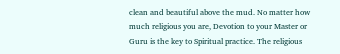clean and beautiful above the mud. No matter how much religious you are, Devotion to your Master or Guru is the key to Spiritual practice. The religious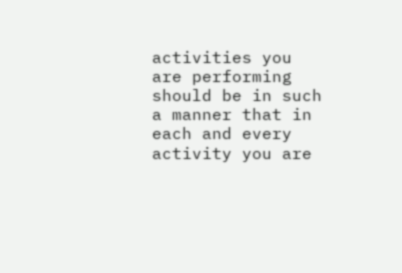activities you are performing should be in such a manner that in each and every activity you are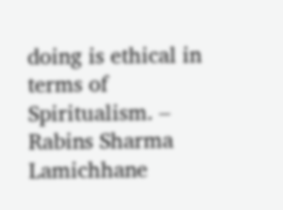doing is ethical in terms of Spiritualism. – Rabins Sharma Lamichhane